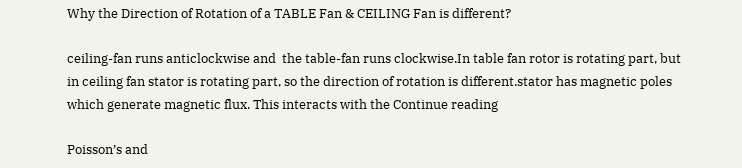Why the Direction of Rotation of a TABLE Fan & CEILING Fan is different?

ceiling-fan runs anticlockwise and  the table-fan runs clockwise.In table fan rotor is rotating part, but in ceiling fan stator is rotating part, so the direction of rotation is different.stator has magnetic poles which generate magnetic flux. This interacts with the Continue reading

Poisson’s and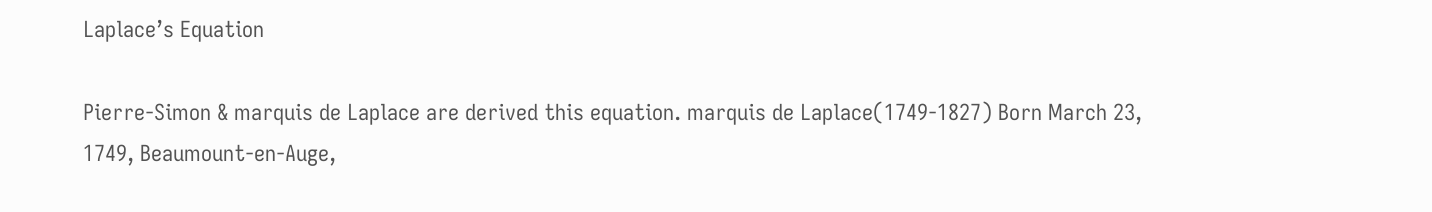Laplace’s Equation

Pierre-Simon & marquis de Laplace are derived this equation. marquis de Laplace(1749-1827) Born March 23, 1749, Beaumount-en-Auge,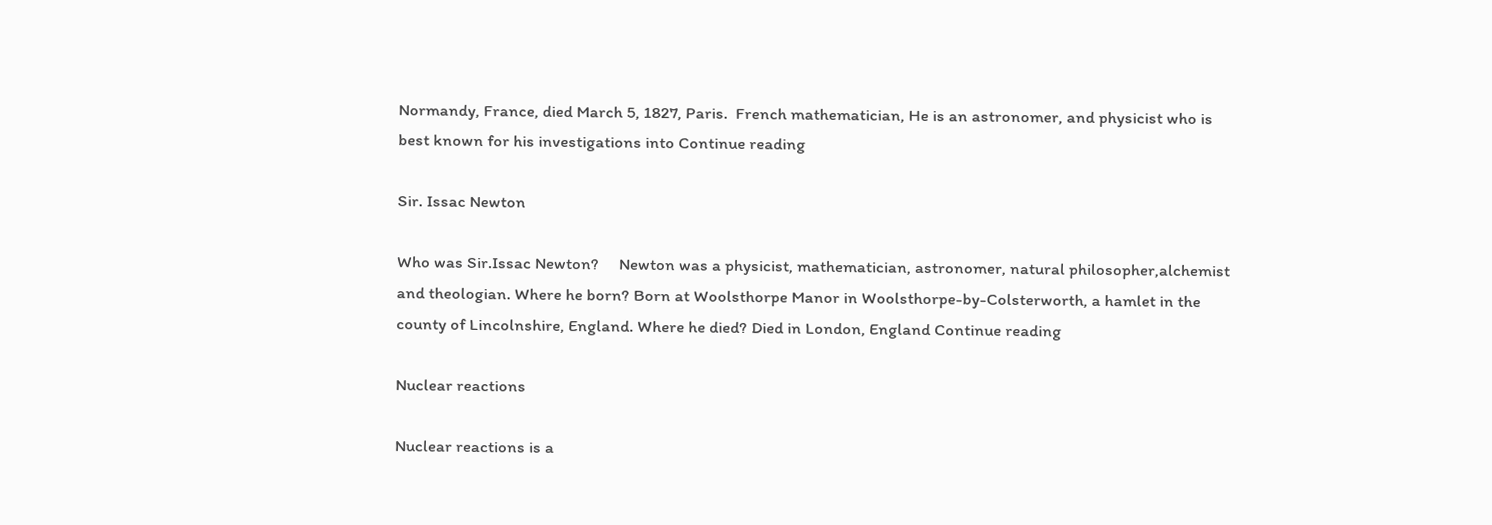Normandy, France, died March 5, 1827, Paris.  French mathematician, He is an astronomer, and physicist who is best known for his investigations into Continue reading

Sir. Issac Newton

Who was Sir.Issac Newton?     Newton was a physicist, mathematician, astronomer, natural philosopher,alchemist and theologian. Where he born? Born at Woolsthorpe Manor in Woolsthorpe-by-Colsterworth, a hamlet in the county of Lincolnshire, England. Where he died? Died in London, England Continue reading

Nuclear reactions

Nuclear reactions is a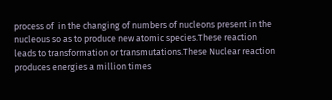process of  in the changing of numbers of nucleons present in the nucleous so as to produce new atomic species.These reaction leads to transformation or transmutations.These Nuclear reaction produces energies a million times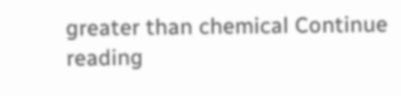greater than chemical Continue reading